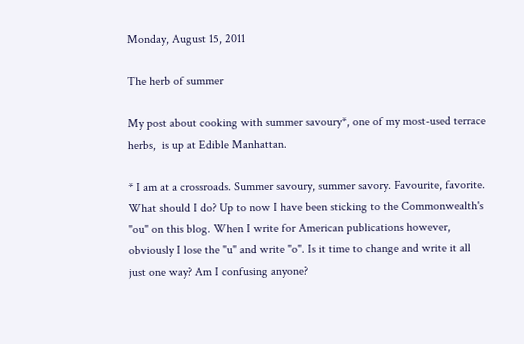Monday, August 15, 2011

The herb of summer

My post about cooking with summer savoury*, one of my most-used terrace herbs,  is up at Edible Manhattan.

* I am at a crossroads. Summer savoury, summer savory. Favourite, favorite. What should I do? Up to now I have been sticking to the Commonwealth's "ou" on this blog. When I write for American publications however, obviously I lose the "u" and write "o". Is it time to change and write it all just one way? Am I confusing anyone?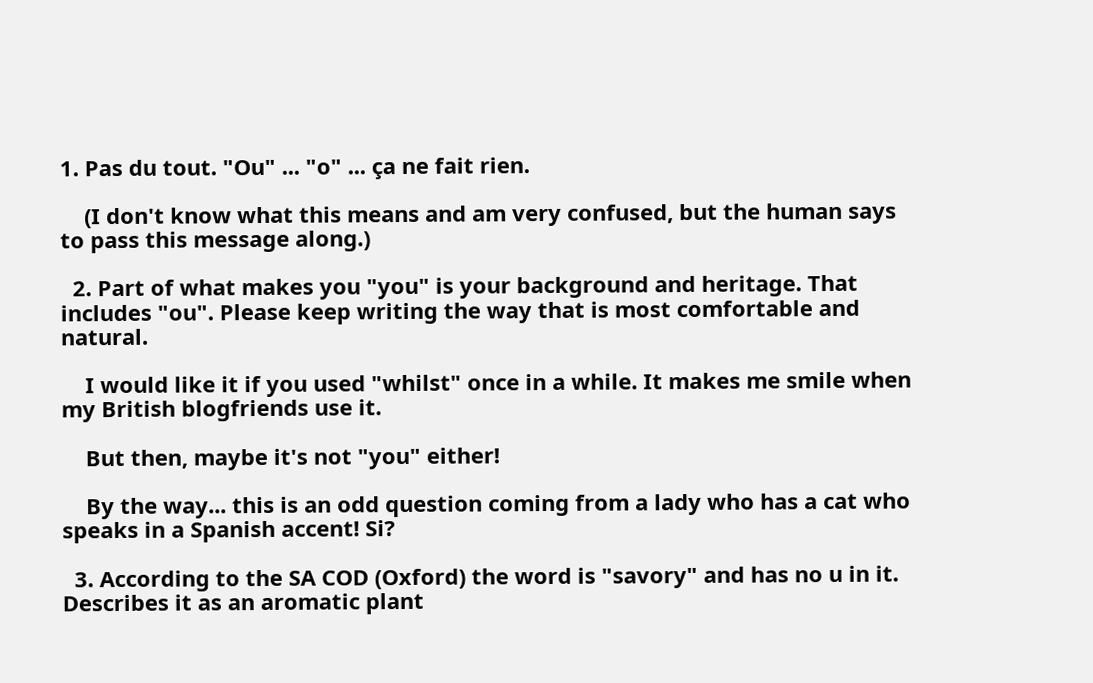1. Pas du tout. "Ou" ... "o" ... ça ne fait rien.

    (I don't know what this means and am very confused, but the human says to pass this message along.)

  2. Part of what makes you "you" is your background and heritage. That includes "ou". Please keep writing the way that is most comfortable and natural.

    I would like it if you used "whilst" once in a while. It makes me smile when my British blogfriends use it.

    But then, maybe it's not "you" either!

    By the way... this is an odd question coming from a lady who has a cat who speaks in a Spanish accent! Si?

  3. According to the SA COD (Oxford) the word is "savory" and has no u in it. Describes it as an aromatic plant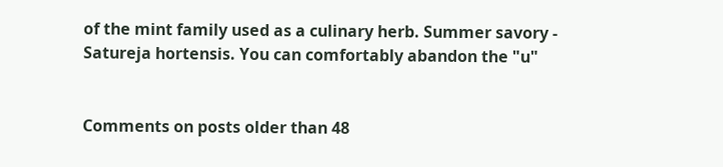of the mint family used as a culinary herb. Summer savory - Satureja hortensis. You can comfortably abandon the "u"


Comments on posts older than 48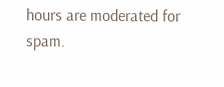hours are moderated for spam.